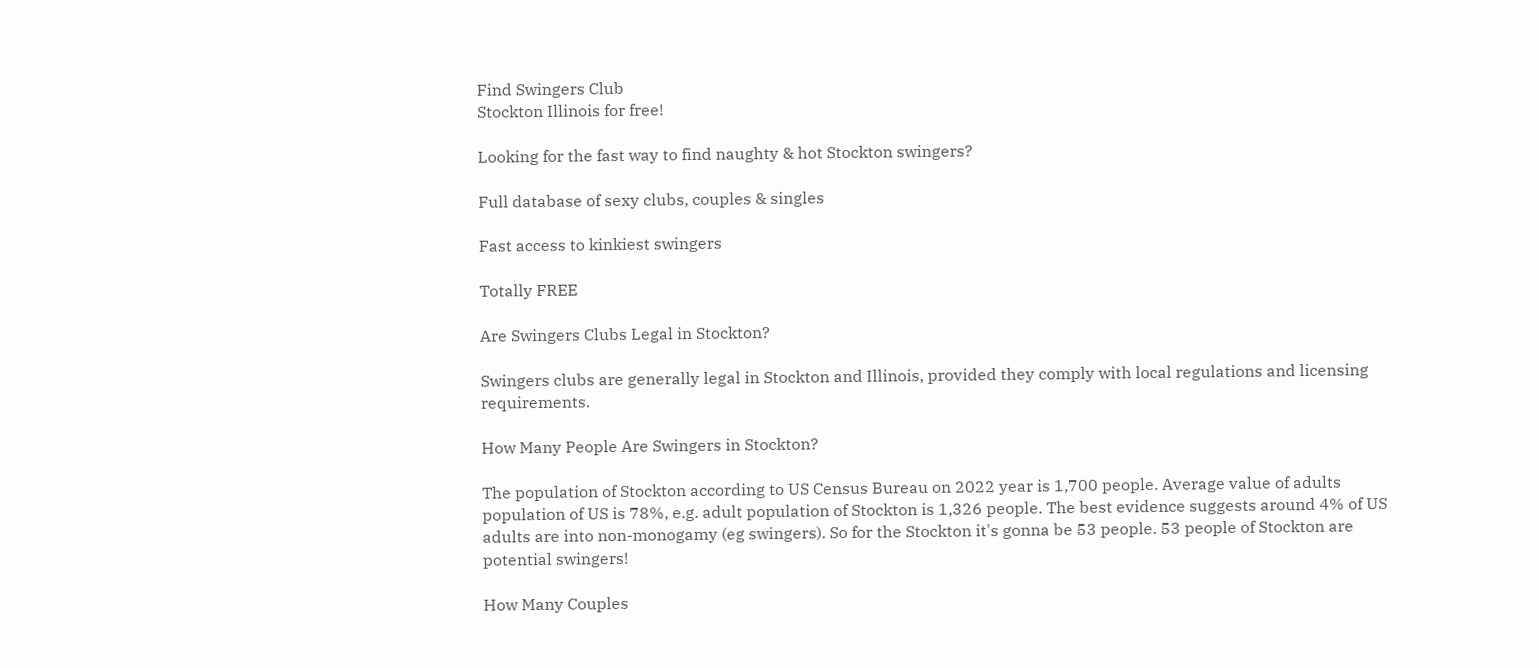Find Swingers Club
Stockton Illinois for free!

Looking for the fast way to find naughty & hot Stockton swingers?

Full database of sexy clubs, couples & singles

Fast access to kinkiest swingers

Totally FREE

Are Swingers Clubs Legal in Stockton?

Swingers clubs are generally legal in Stockton and Illinois, provided they comply with local regulations and licensing requirements.

How Many People Are Swingers in Stockton?

The population of Stockton according to US Census Bureau on 2022 year is 1,700 people. Average value of adults population of US is 78%, e.g. adult population of Stockton is 1,326 people. The best evidence suggests around 4% of US adults are into non-monogamy (eg swingers). So for the Stockton it's gonna be 53 people. 53 people of Stockton are potential swingers!

How Many Couples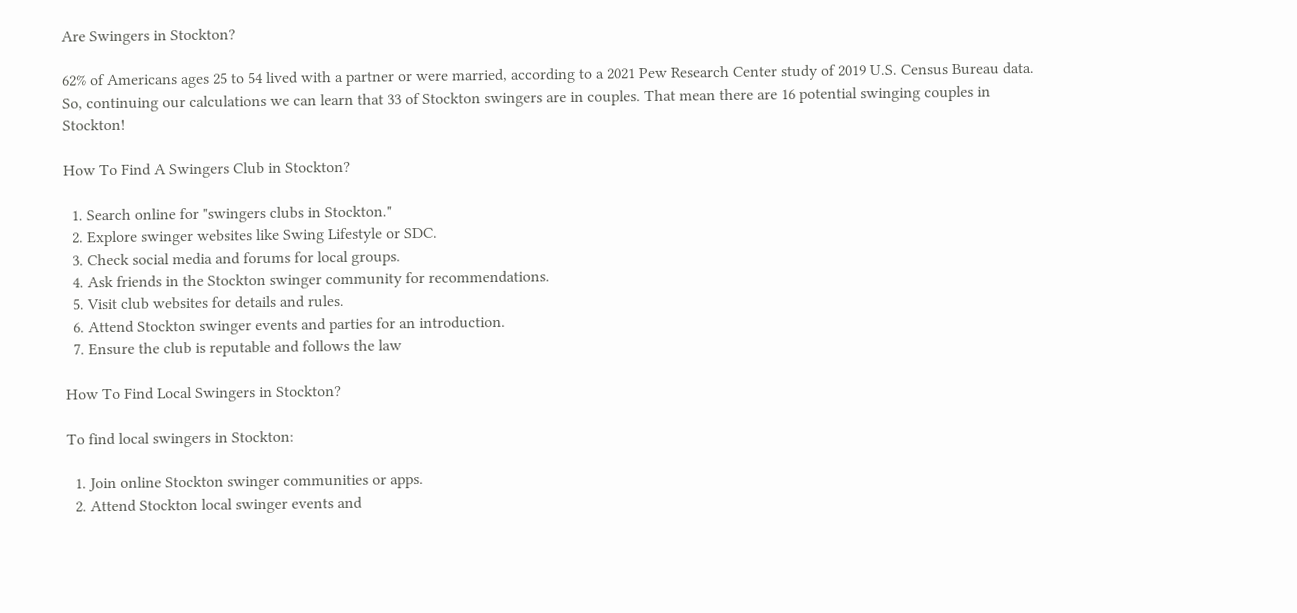Are Swingers in Stockton?

62% of Americans ages 25 to 54 lived with a partner or were married, according to a 2021 Pew Research Center study of 2019 U.S. Census Bureau data. So, continuing our calculations we can learn that 33 of Stockton swingers are in couples. That mean there are 16 potential swinging couples in Stockton!

How To Find A Swingers Club in Stockton?

  1. Search online for "swingers clubs in Stockton."
  2. Explore swinger websites like Swing Lifestyle or SDC.
  3. Check social media and forums for local groups.
  4. Ask friends in the Stockton swinger community for recommendations.
  5. Visit club websites for details and rules.
  6. Attend Stockton swinger events and parties for an introduction.
  7. Ensure the club is reputable and follows the law

How To Find Local Swingers in Stockton?

To find local swingers in Stockton:

  1. Join online Stockton swinger communities or apps.
  2. Attend Stockton local swinger events and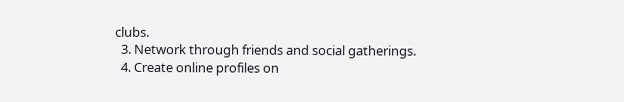clubs.
  3. Network through friends and social gatherings.
  4. Create online profiles on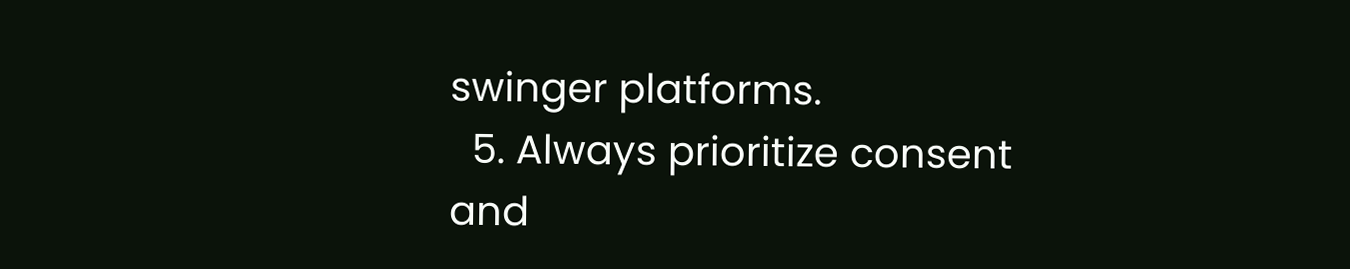swinger platforms.
  5. Always prioritize consent and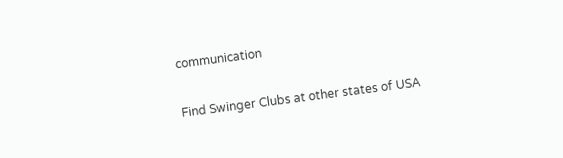communication

Find Swinger Clubs at other states of USA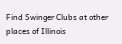Find Swinger Clubs at other places of Illinois